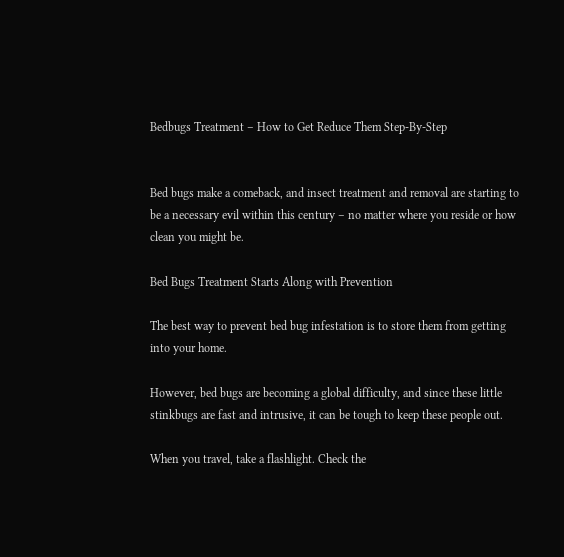Bedbugs Treatment – How to Get Reduce Them Step-By-Step


Bed bugs make a comeback, and insect treatment and removal are starting to be a necessary evil within this century – no matter where you reside or how clean you might be.

Bed Bugs Treatment Starts Along with Prevention

The best way to prevent bed bug infestation is to store them from getting into your home.

However, bed bugs are becoming a global difficulty, and since these little stinkbugs are fast and intrusive, it can be tough to keep these people out.

When you travel, take a flashlight. Check the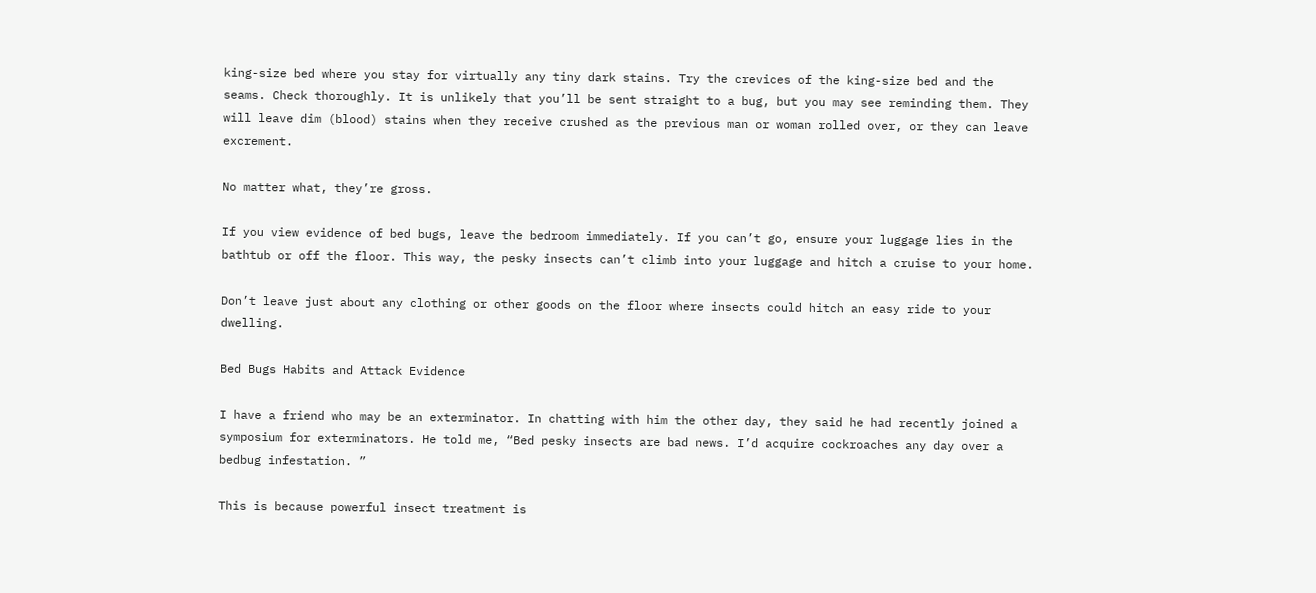king-size bed where you stay for virtually any tiny dark stains. Try the crevices of the king-size bed and the seams. Check thoroughly. It is unlikely that you’ll be sent straight to a bug, but you may see reminding them. They will leave dim (blood) stains when they receive crushed as the previous man or woman rolled over, or they can leave excrement.

No matter what, they’re gross.

If you view evidence of bed bugs, leave the bedroom immediately. If you can’t go, ensure your luggage lies in the bathtub or off the floor. This way, the pesky insects can’t climb into your luggage and hitch a cruise to your home.

Don’t leave just about any clothing or other goods on the floor where insects could hitch an easy ride to your dwelling.

Bed Bugs Habits and Attack Evidence

I have a friend who may be an exterminator. In chatting with him the other day, they said he had recently joined a symposium for exterminators. He told me, “Bed pesky insects are bad news. I’d acquire cockroaches any day over a bedbug infestation. ”

This is because powerful insect treatment is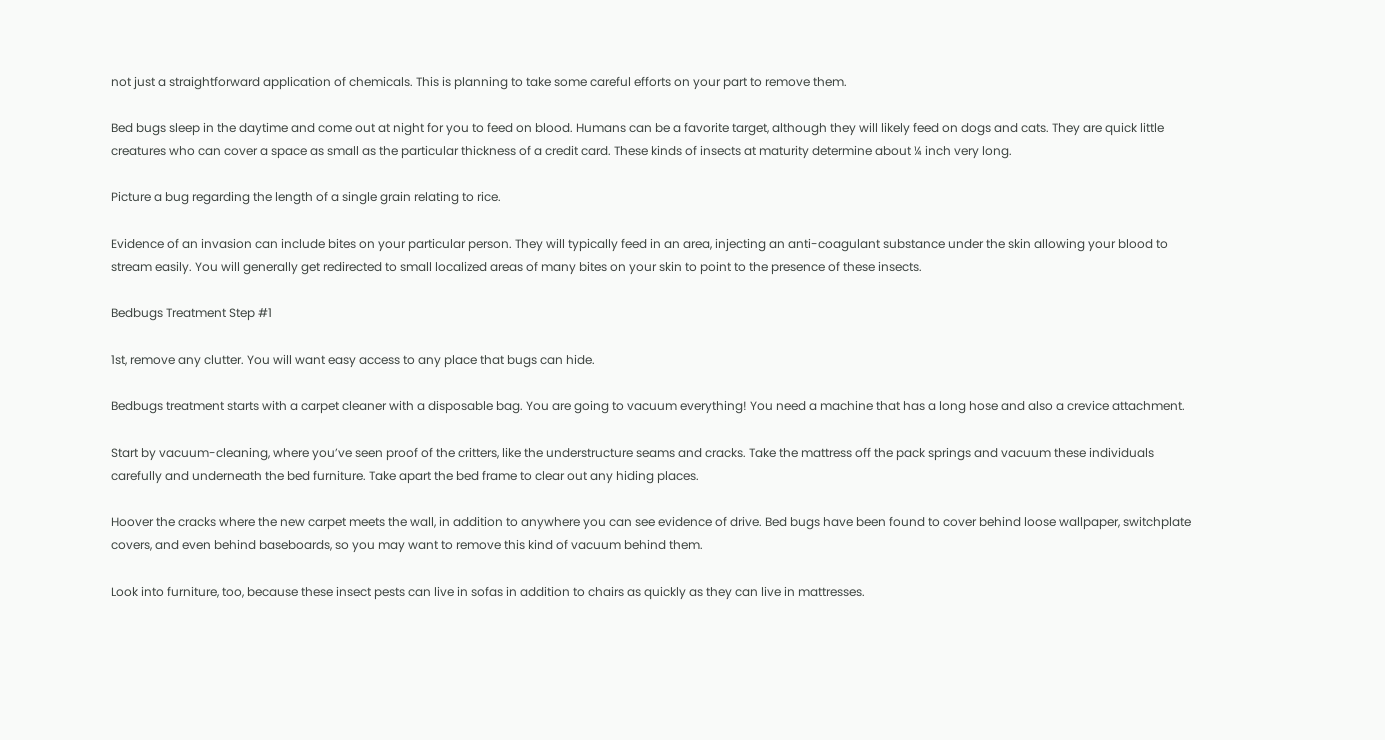not just a straightforward application of chemicals. This is planning to take some careful efforts on your part to remove them.

Bed bugs sleep in the daytime and come out at night for you to feed on blood. Humans can be a favorite target, although they will likely feed on dogs and cats. They are quick little creatures who can cover a space as small as the particular thickness of a credit card. These kinds of insects at maturity determine about ¼ inch very long.

Picture a bug regarding the length of a single grain relating to rice.

Evidence of an invasion can include bites on your particular person. They will typically feed in an area, injecting an anti-coagulant substance under the skin allowing your blood to stream easily. You will generally get redirected to small localized areas of many bites on your skin to point to the presence of these insects.

Bedbugs Treatment Step #1

1st, remove any clutter. You will want easy access to any place that bugs can hide.

Bedbugs treatment starts with a carpet cleaner with a disposable bag. You are going to vacuum everything! You need a machine that has a long hose and also a crevice attachment.

Start by vacuum-cleaning, where you’ve seen proof of the critters, like the understructure seams and cracks. Take the mattress off the pack springs and vacuum these individuals carefully and underneath the bed furniture. Take apart the bed frame to clear out any hiding places.

Hoover the cracks where the new carpet meets the wall, in addition to anywhere you can see evidence of drive. Bed bugs have been found to cover behind loose wallpaper, switchplate covers, and even behind baseboards, so you may want to remove this kind of vacuum behind them.

Look into furniture, too, because these insect pests can live in sofas in addition to chairs as quickly as they can live in mattresses.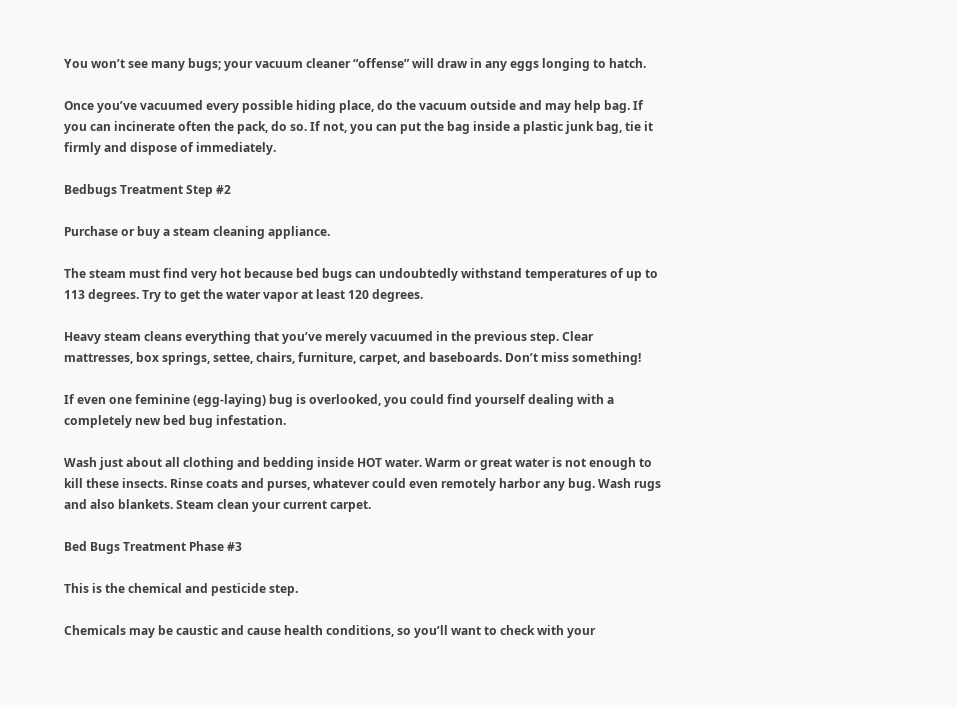You won’t see many bugs; your vacuum cleaner “offense” will draw in any eggs longing to hatch.

Once you’ve vacuumed every possible hiding place, do the vacuum outside and may help bag. If you can incinerate often the pack, do so. If not, you can put the bag inside a plastic junk bag, tie it firmly and dispose of immediately.

Bedbugs Treatment Step #2

Purchase or buy a steam cleaning appliance.

The steam must find very hot because bed bugs can undoubtedly withstand temperatures of up to 113 degrees. Try to get the water vapor at least 120 degrees.

Heavy steam cleans everything that you’ve merely vacuumed in the previous step. Clear mattresses, box springs, settee, chairs, furniture, carpet, and baseboards. Don’t miss something!

If even one feminine (egg-laying) bug is overlooked, you could find yourself dealing with a completely new bed bug infestation.

Wash just about all clothing and bedding inside HOT water. Warm or great water is not enough to kill these insects. Rinse coats and purses, whatever could even remotely harbor any bug. Wash rugs and also blankets. Steam clean your current carpet.

Bed Bugs Treatment Phase #3

This is the chemical and pesticide step.

Chemicals may be caustic and cause health conditions, so you’ll want to check with your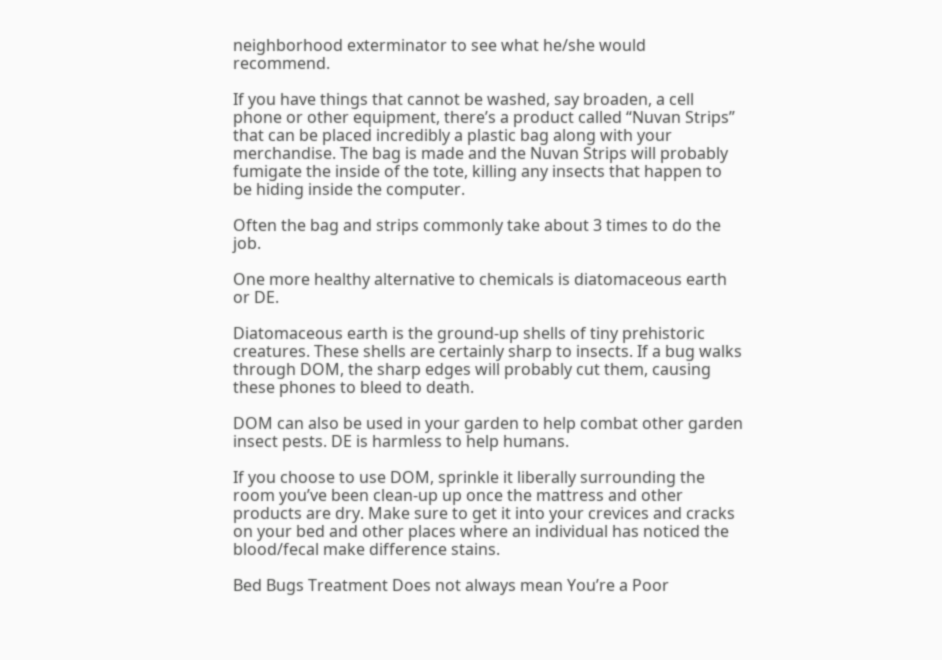neighborhood exterminator to see what he/she would recommend.

If you have things that cannot be washed, say broaden, a cell phone or other equipment, there’s a product called “Nuvan Strips” that can be placed incredibly a plastic bag along with your merchandise. The bag is made and the Nuvan Strips will probably fumigate the inside of the tote, killing any insects that happen to be hiding inside the computer.

Often the bag and strips commonly take about 3 times to do the job.

One more healthy alternative to chemicals is diatomaceous earth or DE.

Diatomaceous earth is the ground-up shells of tiny prehistoric creatures. These shells are certainly sharp to insects. If a bug walks through DOM, the sharp edges will probably cut them, causing these phones to bleed to death.

DOM can also be used in your garden to help combat other garden insect pests. DE is harmless to help humans.

If you choose to use DOM, sprinkle it liberally surrounding the room you’ve been clean-up up once the mattress and other products are dry. Make sure to get it into your crevices and cracks on your bed and other places where an individual has noticed the blood/fecal make difference stains.

Bed Bugs Treatment Does not always mean You’re a Poor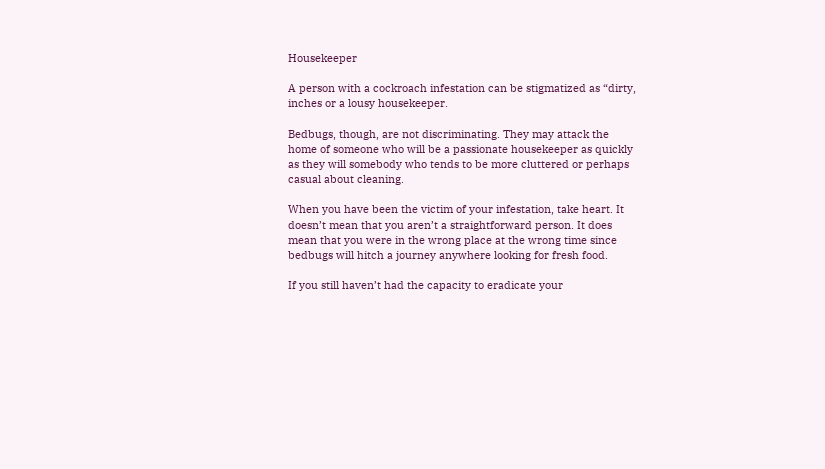Housekeeper

A person with a cockroach infestation can be stigmatized as “dirty, inches or a lousy housekeeper.

Bedbugs, though, are not discriminating. They may attack the home of someone who will be a passionate housekeeper as quickly as they will somebody who tends to be more cluttered or perhaps casual about cleaning.

When you have been the victim of your infestation, take heart. It doesn’t mean that you aren’t a straightforward person. It does mean that you were in the wrong place at the wrong time since bedbugs will hitch a journey anywhere looking for fresh food.

If you still haven’t had the capacity to eradicate your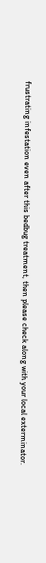frustrating infestation even after this bedbug treatment, then please check along with your local exterminator.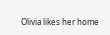Olivia likes her home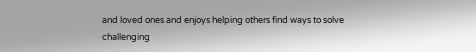and loved ones and enjoys helping others find ways to solve challenging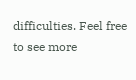difficulties. Feel free to see more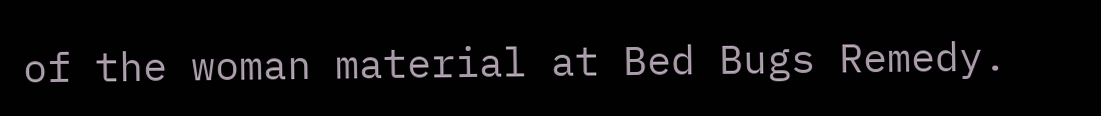of the woman material at Bed Bugs Remedy.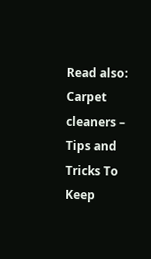Read also: Carpet cleaners – Tips and Tricks To Keep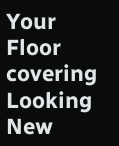Your Floor covering Looking New